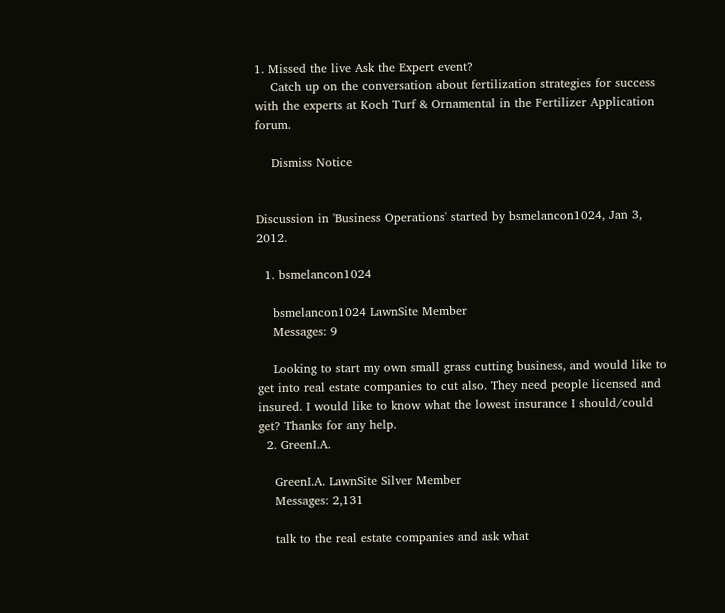1. Missed the live Ask the Expert event?
    Catch up on the conversation about fertilization strategies for success with the experts at Koch Turf & Ornamental in the Fertilizer Application forum.

    Dismiss Notice


Discussion in 'Business Operations' started by bsmelancon1024, Jan 3, 2012.

  1. bsmelancon1024

    bsmelancon1024 LawnSite Member
    Messages: 9

    Looking to start my own small grass cutting business, and would like to get into real estate companies to cut also. They need people licensed and insured. I would like to know what the lowest insurance I should/could get? Thanks for any help.
  2. GreenI.A.

    GreenI.A. LawnSite Silver Member
    Messages: 2,131

    talk to the real estate companies and ask what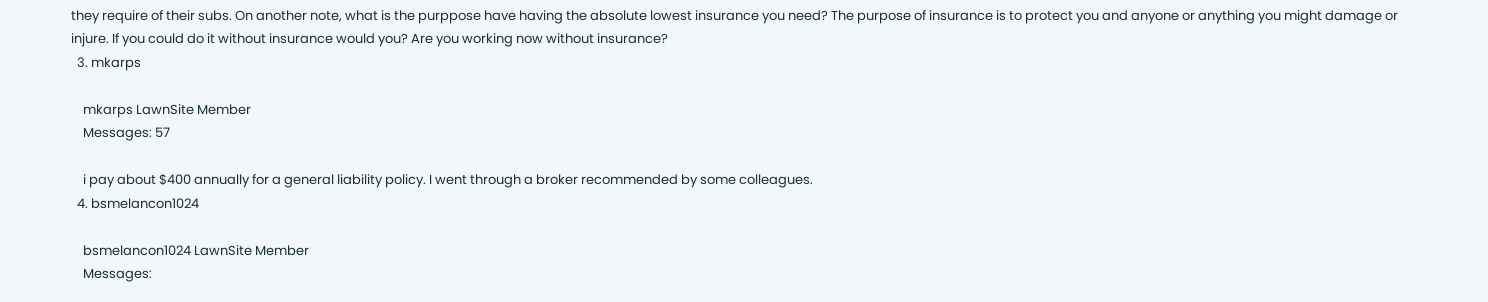they require of their subs. On another note, what is the purppose have having the absolute lowest insurance you need? The purpose of insurance is to protect you and anyone or anything you might damage or injure. If you could do it without insurance would you? Are you working now without insurance?
  3. mkarps

    mkarps LawnSite Member
    Messages: 57

    i pay about $400 annually for a general liability policy. I went through a broker recommended by some colleagues.
  4. bsmelancon1024

    bsmelancon1024 LawnSite Member
    Messages: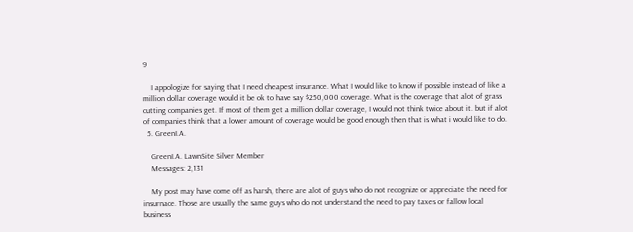9

    I appologize for saying that I need cheapest insurance. What I would like to know if possible instead of like a million dollar coverage would it be ok to have say $250,000 coverage. What is the coverage that alot of grass cutting companies get. If most of them get a million dollar coverage, I would not think twice about it. but if alot of companies think that a lower amount of coverage would be good enough then that is what i would like to do.
  5. GreenI.A.

    GreenI.A. LawnSite Silver Member
    Messages: 2,131

    My post may have come off as harsh, there are alot of guys who do not recognize or appreciate the need for insurnace. Those are usually the same guys who do not understand the need to pay taxes or fallow local business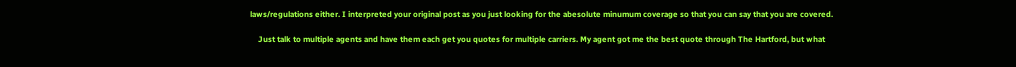laws/regulations either. I interpreted your original post as you just looking for the abesolute minumum coverage so that you can say that you are covered.

    Just talk to multiple agents and have them each get you quotes for multiple carriers. My agent got me the best quote through The Hartford, but what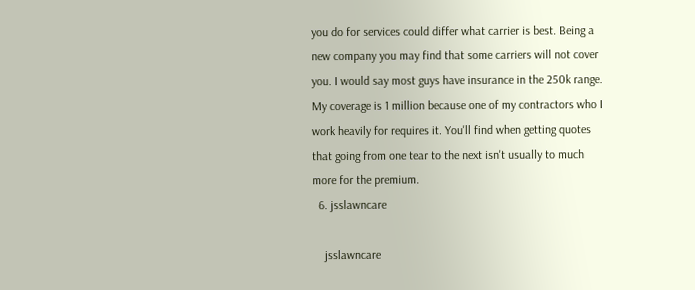you do for services could differ what carrier is best. Being a new company you may find that some carriers will not cover you. I would say most guys have insurance in the 250k range. My coverage is 1 million because one of my contractors who I work heavily for requires it. You'll find when getting quotes that going from one tear to the next isn't usually to much more for the premium.
  6. jsslawncare

    jsslawncare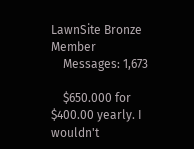LawnSite Bronze Member
    Messages: 1,673

    $650.000 for $400.00 yearly. I wouldn't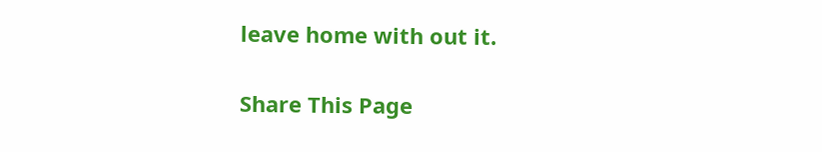leave home with out it.

Share This Page